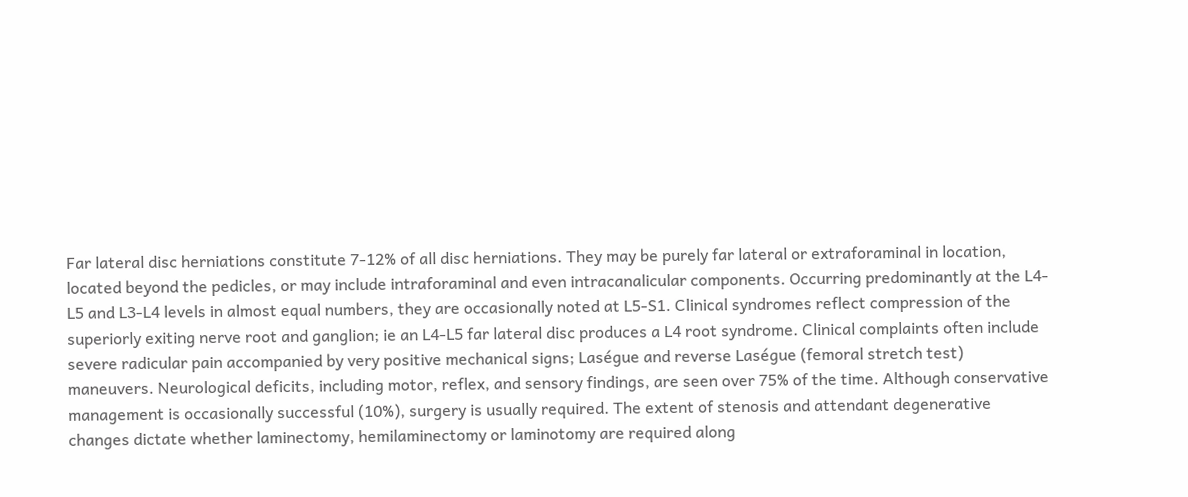Far lateral disc herniations constitute 7-12% of all disc herniations. They may be purely far lateral or extraforaminal in location, located beyond the pedicles, or may include intraforaminal and even intracanalicular components. Occurring predominantly at the L4-L5 and L3-L4 levels in almost equal numbers, they are occasionally noted at L5-S1. Clinical syndromes reflect compression of the superiorly exiting nerve root and ganglion; ie an L4-L5 far lateral disc produces a L4 root syndrome. Clinical complaints often include severe radicular pain accompanied by very positive mechanical signs; Laségue and reverse Laségue (femoral stretch test) maneuvers. Neurological deficits, including motor, reflex, and sensory findings, are seen over 75% of the time. Although conservative management is occasionally successful (10%), surgery is usually required. The extent of stenosis and attendant degenerative changes dictate whether laminectomy, hemilaminectomy or laminotomy are required along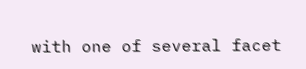with one of several facet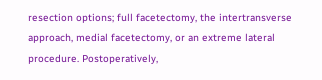resection options; full facetectomy, the intertransverse approach, medial facetectomy, or an extreme lateral procedure. Postoperatively,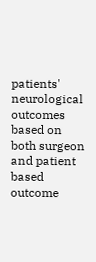patients' neurological outcomes based on both surgeon and patient based outcome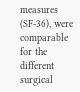measures (SF-36), were comparable for the different surgical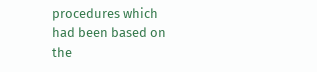procedures which had been based on the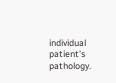individual patient's pathology.